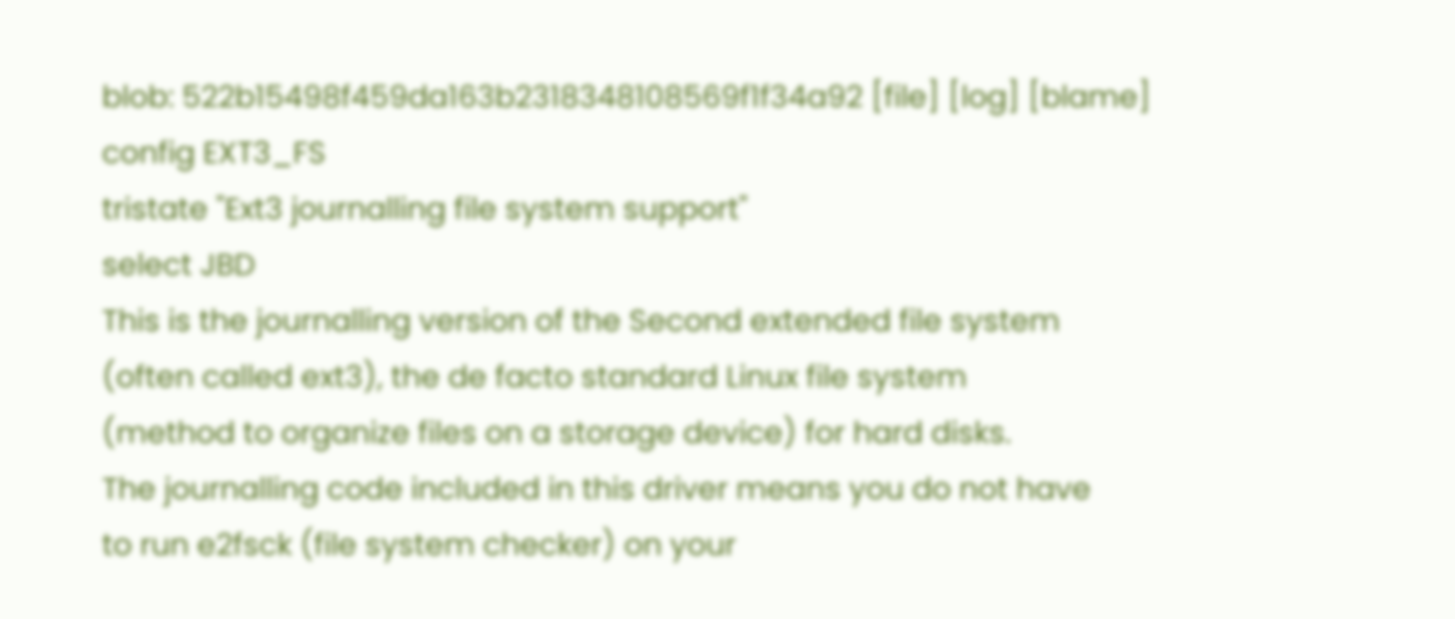blob: 522b15498f459da163b2318348108569f1f34a92 [file] [log] [blame]
config EXT3_FS
tristate "Ext3 journalling file system support"
select JBD
This is the journalling version of the Second extended file system
(often called ext3), the de facto standard Linux file system
(method to organize files on a storage device) for hard disks.
The journalling code included in this driver means you do not have
to run e2fsck (file system checker) on your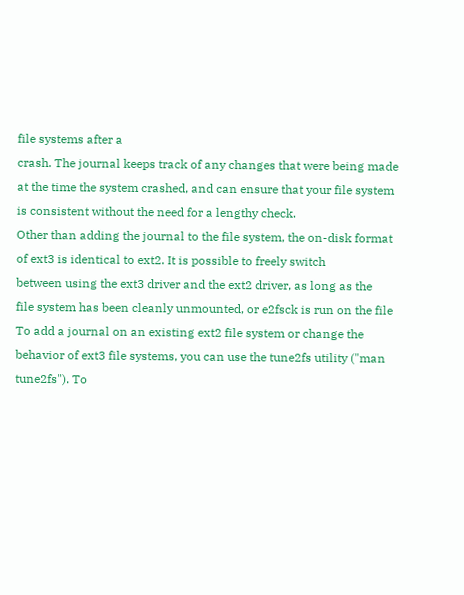file systems after a
crash. The journal keeps track of any changes that were being made
at the time the system crashed, and can ensure that your file system
is consistent without the need for a lengthy check.
Other than adding the journal to the file system, the on-disk format
of ext3 is identical to ext2. It is possible to freely switch
between using the ext3 driver and the ext2 driver, as long as the
file system has been cleanly unmounted, or e2fsck is run on the file
To add a journal on an existing ext2 file system or change the
behavior of ext3 file systems, you can use the tune2fs utility ("man
tune2fs"). To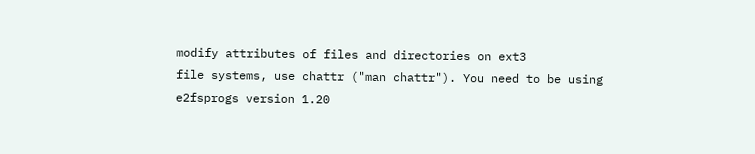modify attributes of files and directories on ext3
file systems, use chattr ("man chattr"). You need to be using
e2fsprogs version 1.20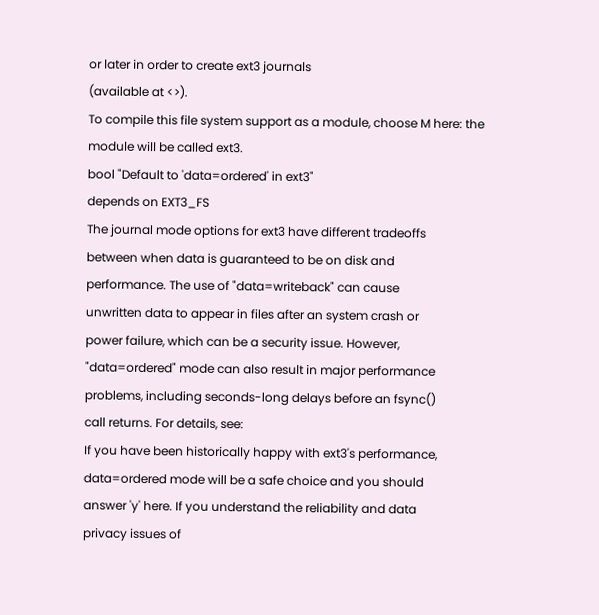or later in order to create ext3 journals
(available at <>).
To compile this file system support as a module, choose M here: the
module will be called ext3.
bool "Default to 'data=ordered' in ext3"
depends on EXT3_FS
The journal mode options for ext3 have different tradeoffs
between when data is guaranteed to be on disk and
performance. The use of "data=writeback" can cause
unwritten data to appear in files after an system crash or
power failure, which can be a security issue. However,
"data=ordered" mode can also result in major performance
problems, including seconds-long delays before an fsync()
call returns. For details, see:
If you have been historically happy with ext3's performance,
data=ordered mode will be a safe choice and you should
answer 'y' here. If you understand the reliability and data
privacy issues of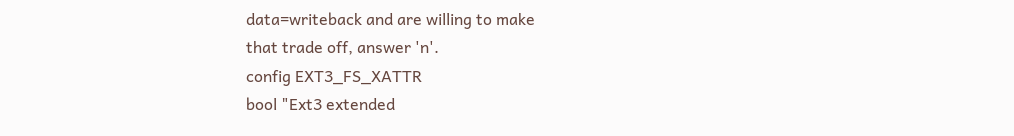data=writeback and are willing to make
that trade off, answer 'n'.
config EXT3_FS_XATTR
bool "Ext3 extended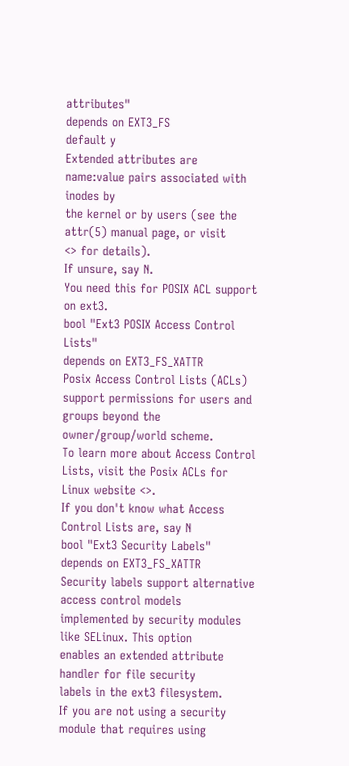attributes"
depends on EXT3_FS
default y
Extended attributes are name:value pairs associated with inodes by
the kernel or by users (see the attr(5) manual page, or visit
<> for details).
If unsure, say N.
You need this for POSIX ACL support on ext3.
bool "Ext3 POSIX Access Control Lists"
depends on EXT3_FS_XATTR
Posix Access Control Lists (ACLs) support permissions for users and
groups beyond the owner/group/world scheme.
To learn more about Access Control Lists, visit the Posix ACLs for
Linux website <>.
If you don't know what Access Control Lists are, say N
bool "Ext3 Security Labels"
depends on EXT3_FS_XATTR
Security labels support alternative access control models
implemented by security modules like SELinux. This option
enables an extended attribute handler for file security
labels in the ext3 filesystem.
If you are not using a security module that requires using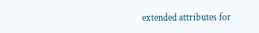extended attributes for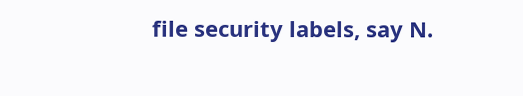file security labels, say N.